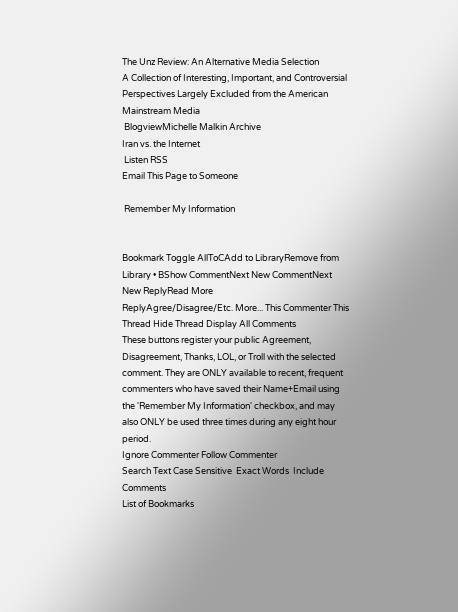The Unz Review: An Alternative Media Selection
A Collection of Interesting, Important, and Controversial Perspectives Largely Excluded from the American Mainstream Media
 BlogviewMichelle Malkin Archive
Iran vs. the Internet
 Listen RSS
Email This Page to Someone

 Remember My Information


Bookmark Toggle AllToCAdd to LibraryRemove from Library • BShow CommentNext New CommentNext New ReplyRead More
ReplyAgree/Disagree/Etc. More... This Commenter This Thread Hide Thread Display All Comments
These buttons register your public Agreement, Disagreement, Thanks, LOL, or Troll with the selected comment. They are ONLY available to recent, frequent commenters who have saved their Name+Email using the 'Remember My Information' checkbox, and may also ONLY be used three times during any eight hour period.
Ignore Commenter Follow Commenter
Search Text Case Sensitive  Exact Words  Include Comments
List of Bookmarks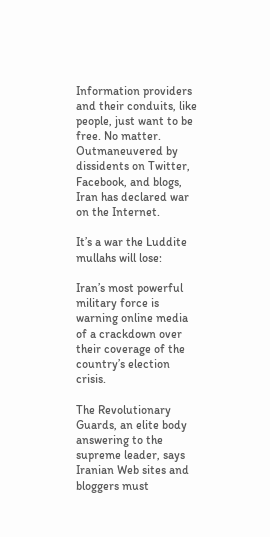Information providers and their conduits, like people, just want to be free. No matter. Outmaneuvered by dissidents on Twitter, Facebook, and blogs, Iran has declared war on the Internet.

It’s a war the Luddite mullahs will lose:

Iran’s most powerful military force is warning online media of a crackdown over their coverage of the country’s election crisis.

The Revolutionary Guards, an elite body answering to the supreme leader, says Iranian Web sites and bloggers must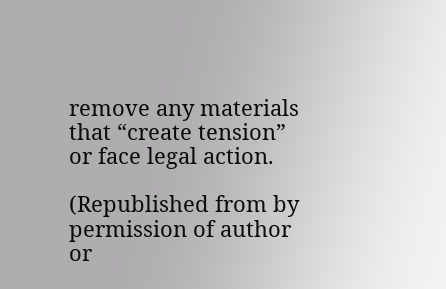remove any materials that “create tension” or face legal action.

(Republished from by permission of author or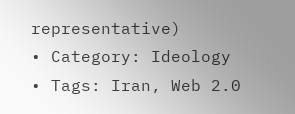representative)
• Category: Ideology • Tags: Iran, Web 2.0